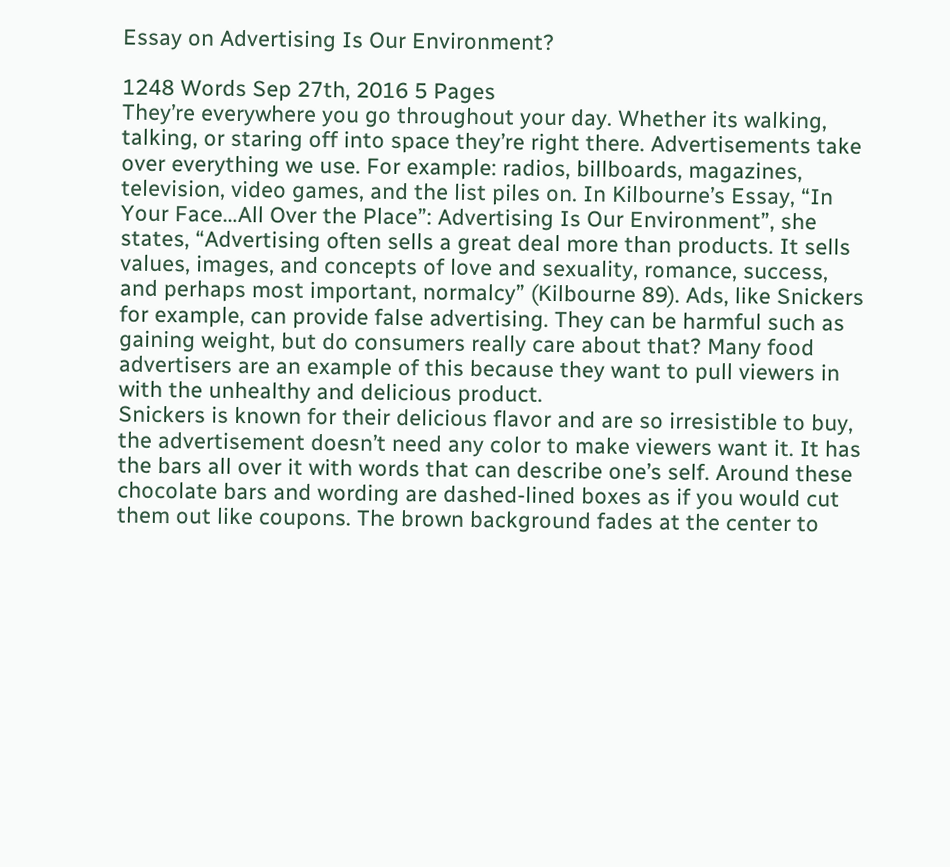Essay on Advertising Is Our Environment?

1248 Words Sep 27th, 2016 5 Pages
They’re everywhere you go throughout your day. Whether its walking, talking, or staring off into space they’re right there. Advertisements take over everything we use. For example: radios, billboards, magazines, television, video games, and the list piles on. In Kilbourne’s Essay, “In Your Face…All Over the Place”: Advertising Is Our Environment”, she states, “Advertising often sells a great deal more than products. It sells values, images, and concepts of love and sexuality, romance, success, and perhaps most important, normalcy” (Kilbourne 89). Ads, like Snickers for example, can provide false advertising. They can be harmful such as gaining weight, but do consumers really care about that? Many food advertisers are an example of this because they want to pull viewers in with the unhealthy and delicious product.
Snickers is known for their delicious flavor and are so irresistible to buy, the advertisement doesn’t need any color to make viewers want it. It has the bars all over it with words that can describe one’s self. Around these chocolate bars and wording are dashed-lined boxes as if you would cut them out like coupons. The brown background fades at the center to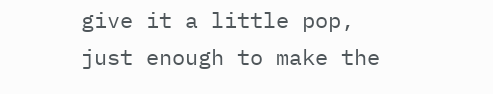give it a little pop, just enough to make the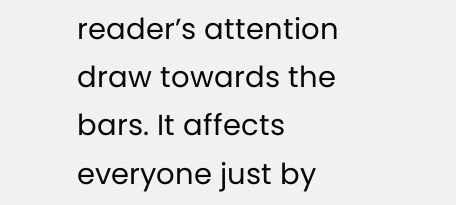reader’s attention draw towards the bars. It affects everyone just by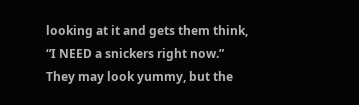looking at it and gets them think, “I NEED a snickers right now.” They may look yummy, but the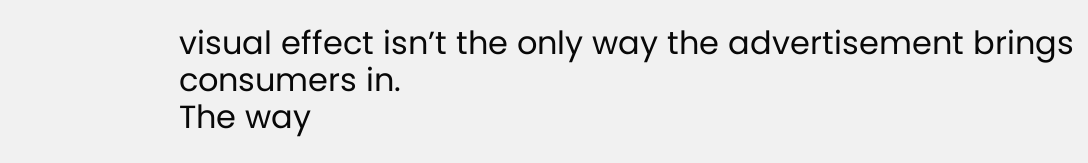visual effect isn’t the only way the advertisement brings consumers in.
The way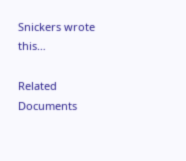Snickers wrote this…

Related Documents